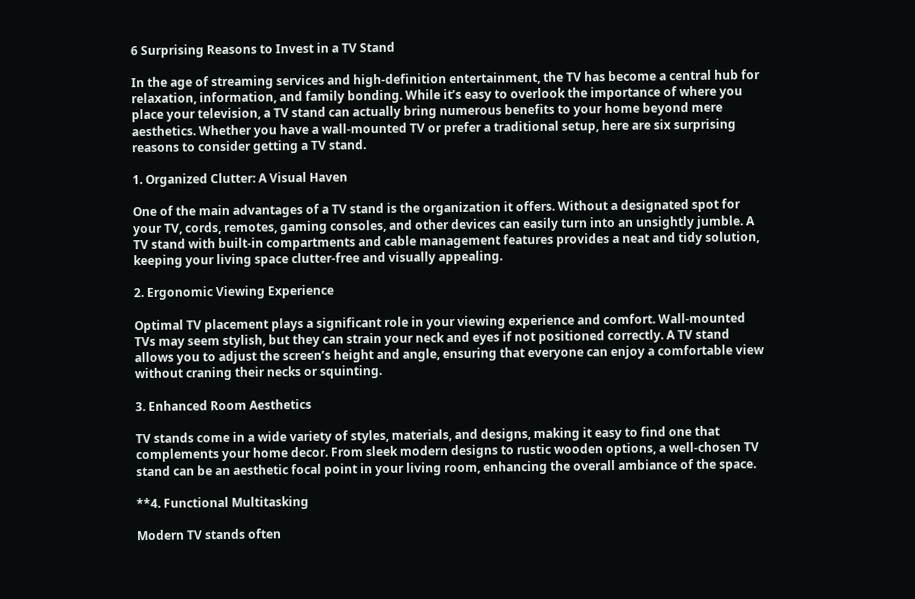6 Surprising Reasons to Invest in a TV Stand

In the age of streaming services and high-definition entertainment, the TV has become a central hub for relaxation, information, and family bonding. While it’s easy to overlook the importance of where you place your television, a TV stand can actually bring numerous benefits to your home beyond mere aesthetics. Whether you have a wall-mounted TV or prefer a traditional setup, here are six surprising reasons to consider getting a TV stand.

1. Organized Clutter: A Visual Haven

One of the main advantages of a TV stand is the organization it offers. Without a designated spot for your TV, cords, remotes, gaming consoles, and other devices can easily turn into an unsightly jumble. A TV stand with built-in compartments and cable management features provides a neat and tidy solution, keeping your living space clutter-free and visually appealing.

2. Ergonomic Viewing Experience

Optimal TV placement plays a significant role in your viewing experience and comfort. Wall-mounted TVs may seem stylish, but they can strain your neck and eyes if not positioned correctly. A TV stand allows you to adjust the screen’s height and angle, ensuring that everyone can enjoy a comfortable view without craning their necks or squinting.

3. Enhanced Room Aesthetics

TV stands come in a wide variety of styles, materials, and designs, making it easy to find one that complements your home decor. From sleek modern designs to rustic wooden options, a well-chosen TV stand can be an aesthetic focal point in your living room, enhancing the overall ambiance of the space.

**4. Functional Multitasking

Modern TV stands often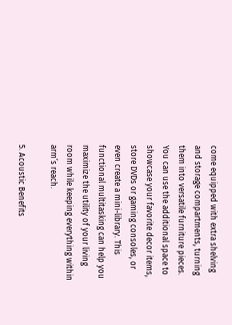come equipped with extra shelving and storage compartments, turning them into versatile furniture pieces. You can use the additional space to showcase your favorite decor items, store DVDs or gaming consoles, or even create a mini-library. This functional multitasking can help you maximize the utility of your living room while keeping everything within arm’s reach.

5. Acoustic Benefits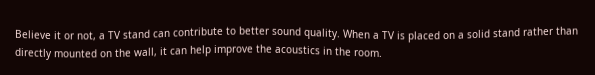Believe it or not, a TV stand can contribute to better sound quality. When a TV is placed on a solid stand rather than directly mounted on the wall, it can help improve the acoustics in the room.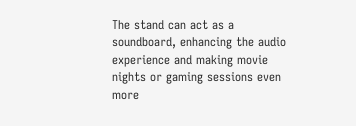The stand can act as a soundboard, enhancing the audio experience and making movie nights or gaming sessions even more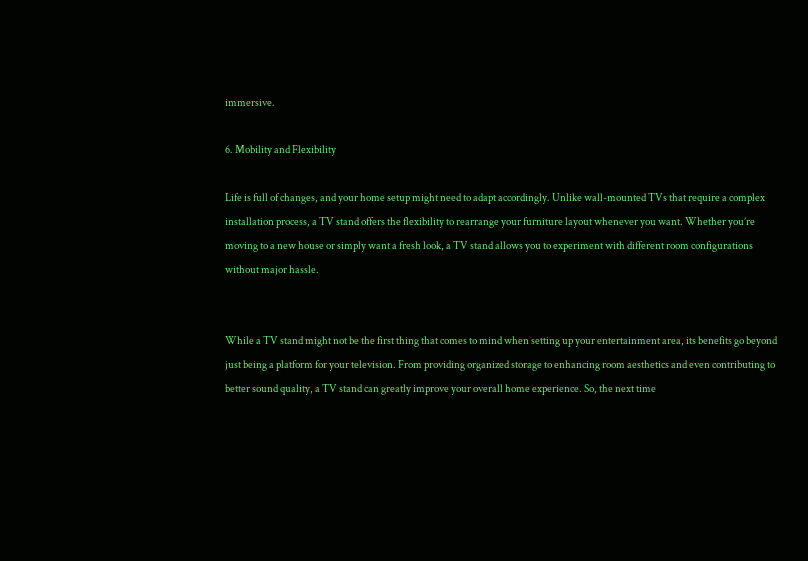immersive.

6. Mobility and Flexibility

Life is full of changes, and your home setup might need to adapt accordingly. Unlike wall-mounted TVs that require a complex installation process, a TV stand offers the flexibility to rearrange your furniture layout whenever you want. Whether you’re moving to a new house or simply want a fresh look, a TV stand allows you to experiment with different room configurations without major hassle.


While a TV stand might not be the first thing that comes to mind when setting up your entertainment area, its benefits go beyond just being a platform for your television. From providing organized storage to enhancing room aesthetics and even contributing to better sound quality, a TV stand can greatly improve your overall home experience. So, the next time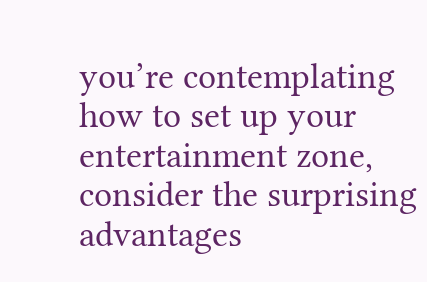you’re contemplating how to set up your entertainment zone, consider the surprising advantages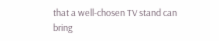that a well-chosen TV stand can bring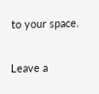to your space.

Leave a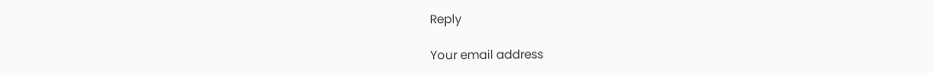Reply

Your email address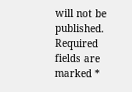will not be published. Required fields are marked *